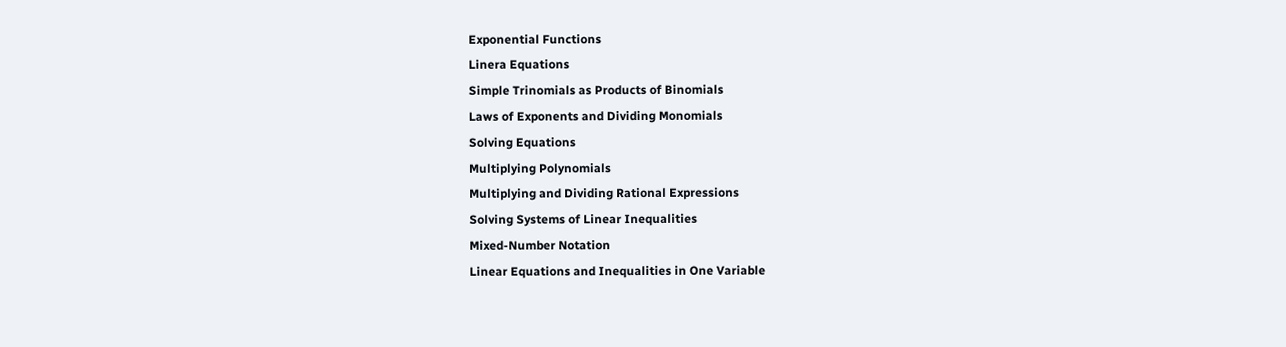Exponential Functions
Linera Equations
Simple Trinomials as Products of Binomials
Laws of Exponents and Dividing Monomials
Solving Equations
Multiplying Polynomials
Multiplying and Dividing Rational Expressions
Solving Systems of Linear Inequalities
Mixed-Number Notation
Linear Equations and Inequalities in One Variable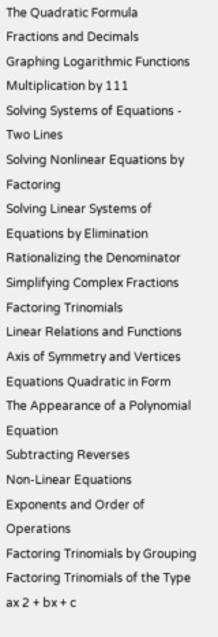The Quadratic Formula
Fractions and Decimals
Graphing Logarithmic Functions
Multiplication by 111
Solving Systems of Equations - Two Lines
Solving Nonlinear Equations by Factoring
Solving Linear Systems of Equations by Elimination
Rationalizing the Denominator
Simplifying Complex Fractions
Factoring Trinomials
Linear Relations and Functions
Axis of Symmetry and Vertices
Equations Quadratic in Form
The Appearance of a Polynomial Equation
Subtracting Reverses
Non-Linear Equations
Exponents and Order of Operations
Factoring Trinomials by Grouping
Factoring Trinomials of the Type ax 2 + bx + c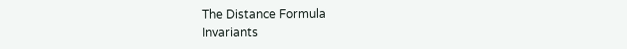The Distance Formula
Invariants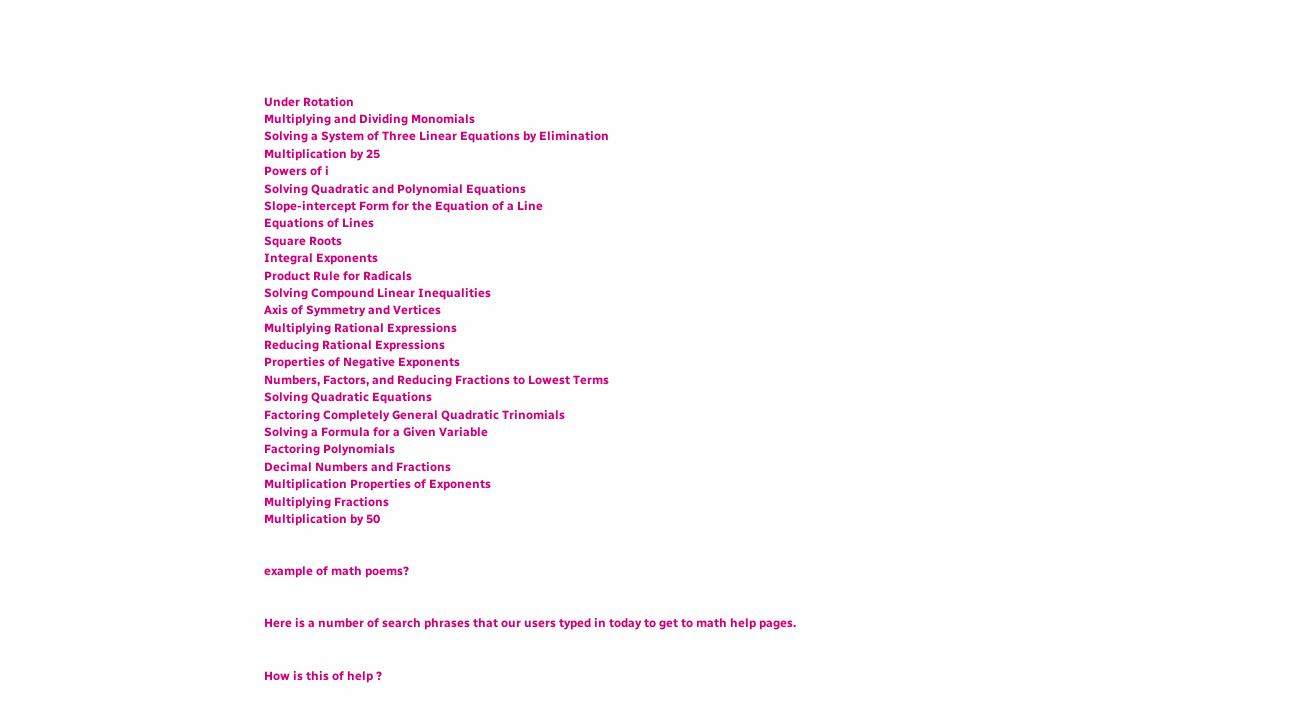Under Rotation
Multiplying and Dividing Monomials
Solving a System of Three Linear Equations by Elimination
Multiplication by 25
Powers of i
Solving Quadratic and Polynomial Equations
Slope-intercept Form for the Equation of a Line
Equations of Lines
Square Roots
Integral Exponents
Product Rule for Radicals
Solving Compound Linear Inequalities
Axis of Symmetry and Vertices
Multiplying Rational Expressions
Reducing Rational Expressions
Properties of Negative Exponents
Numbers, Factors, and Reducing Fractions to Lowest Terms
Solving Quadratic Equations
Factoring Completely General Quadratic Trinomials
Solving a Formula for a Given Variable
Factoring Polynomials
Decimal Numbers and Fractions
Multiplication Properties of Exponents
Multiplying Fractions
Multiplication by 50


example of math poems?


Here is a number of search phrases that our users typed in today to get to math help pages.


How is this of help ?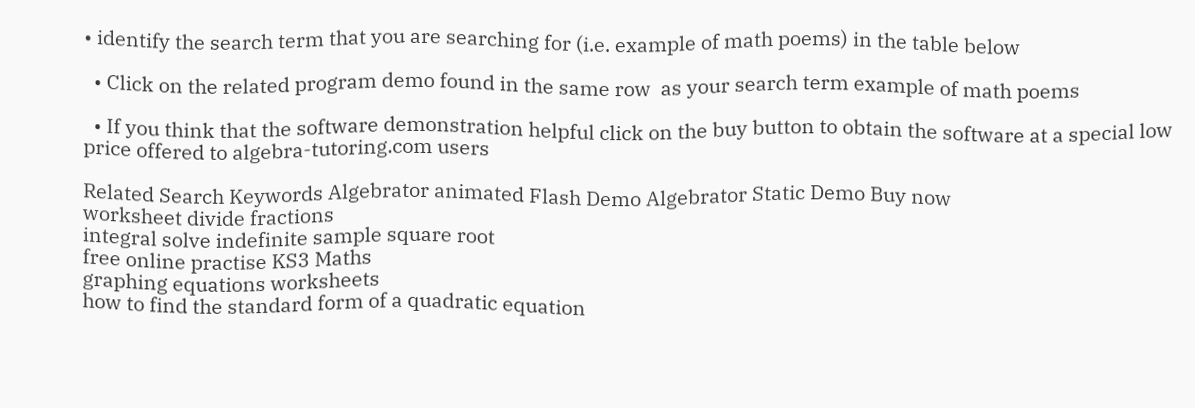• identify the search term that you are searching for (i.e. example of math poems) in the table below

  • Click on the related program demo found in the same row  as your search term example of math poems

  • If you think that the software demonstration helpful click on the buy button to obtain the software at a special low price offered to algebra-tutoring.com users

Related Search Keywords Algebrator animated Flash Demo Algebrator Static Demo Buy now
worksheet divide fractions
integral solve indefinite sample square root
free online practise KS3 Maths
graphing equations worksheets
how to find the standard form of a quadratic equation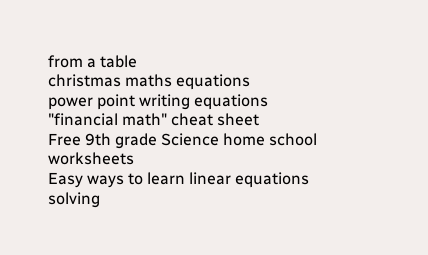from a table
christmas maths equations
power point writing equations
"financial math" cheat sheet
Free 9th grade Science home school worksheets
Easy ways to learn linear equations
solving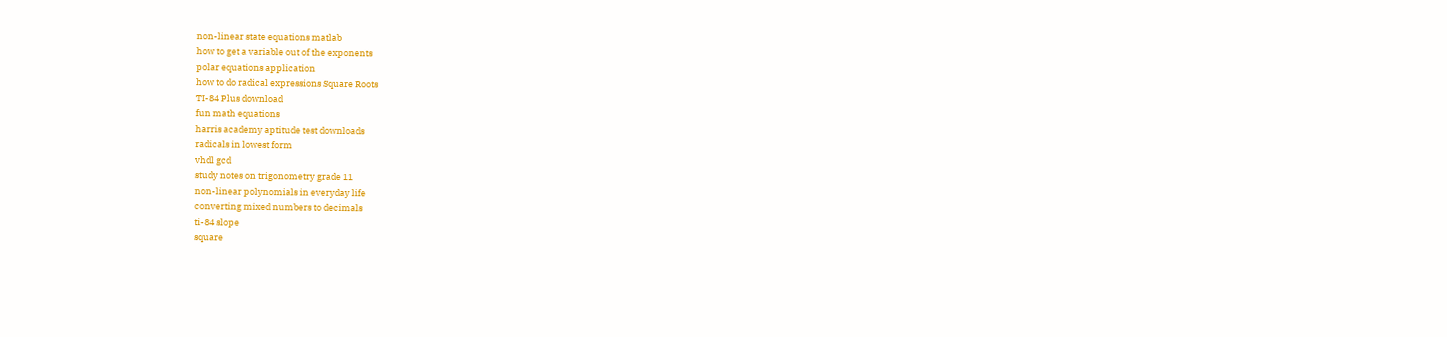non-linear state equations matlab
how to get a variable out of the exponents
polar equations application
how to do radical expressions Square Roots
TI-84 Plus download
fun math equations
harris academy aptitude test downloads
radicals in lowest form
vhdl gcd
study notes on trigonometry grade 11
non-linear polynomials in everyday life
converting mixed numbers to decimals
ti-84 slope
square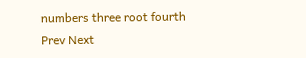numbers three root fourth
Prev Next